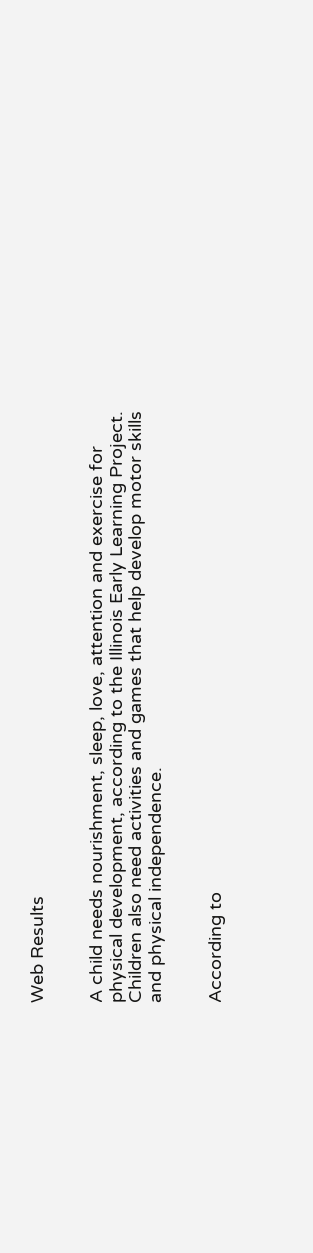Web Results


A child needs nourishment, sleep, love, attention and exercise for physical development, according to the Illinois Early Learning Project. Children also need activities and games that help develop motor skills and physical independence.


According to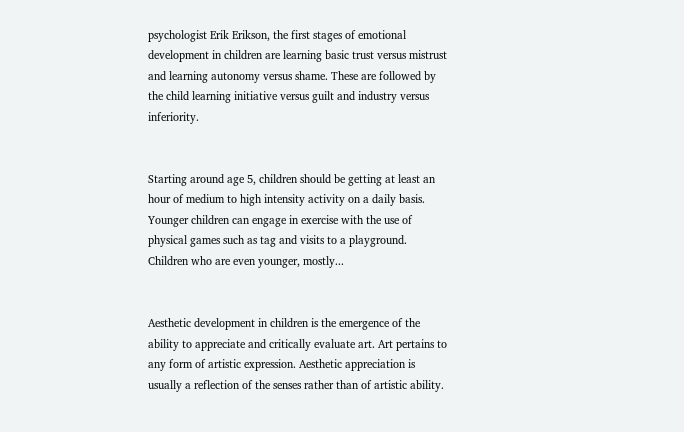psychologist Erik Erikson, the first stages of emotional development in children are learning basic trust versus mistrust and learning autonomy versus shame. These are followed by the child learning initiative versus guilt and industry versus inferiority.


Starting around age 5, children should be getting at least an hour of medium to high intensity activity on a daily basis. Younger children can engage in exercise with the use of physical games such as tag and visits to a playground. Children who are even younger, mostly...


Aesthetic development in children is the emergence of the ability to appreciate and critically evaluate art. Art pertains to any form of artistic expression. Aesthetic appreciation is usually a reflection of the senses rather than of artistic ability.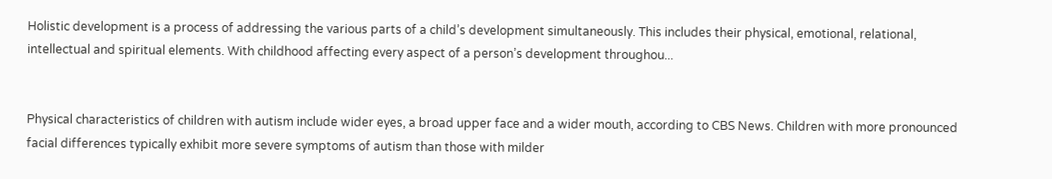Holistic development is a process of addressing the various parts of a child’s development simultaneously. This includes their physical, emotional, relational, intellectual and spiritual elements. With childhood affecting every aspect of a person’s development throughou...


Physical characteristics of children with autism include wider eyes, a broad upper face and a wider mouth, according to CBS News. Children with more pronounced facial differences typically exhibit more severe symptoms of autism than those with milder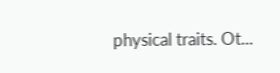physical traits. Ot...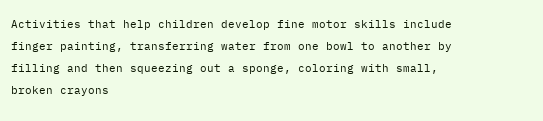Activities that help children develop fine motor skills include finger painting, transferring water from one bowl to another by filling and then squeezing out a sponge, coloring with small, broken crayons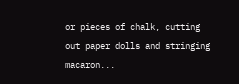or pieces of chalk, cutting out paper dolls and stringing macaron...